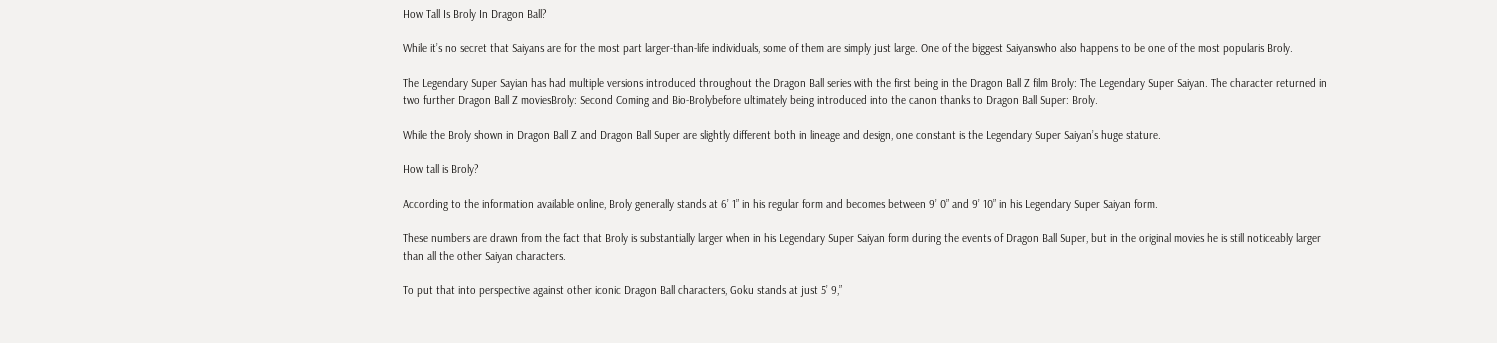How Tall Is Broly In Dragon Ball?

While it’s no secret that Saiyans are for the most part larger-than-life individuals, some of them are simply just large. One of the biggest Saiyanswho also happens to be one of the most popularis Broly.

The Legendary Super Sayian has had multiple versions introduced throughout the Dragon Ball series with the first being in the Dragon Ball Z film Broly: The Legendary Super Saiyan. The character returned in two further Dragon Ball Z moviesBroly: Second Coming and Bio-Brolybefore ultimately being introduced into the canon thanks to Dragon Ball Super: Broly.

While the Broly shown in Dragon Ball Z and Dragon Ball Super are slightly different both in lineage and design, one constant is the Legendary Super Saiyan’s huge stature.

How tall is Broly?

According to the information available online, Broly generally stands at 6’ 1” in his regular form and becomes between 9’ 0” and 9’ 10” in his Legendary Super Saiyan form.

These numbers are drawn from the fact that Broly is substantially larger when in his Legendary Super Saiyan form during the events of Dragon Ball Super, but in the original movies he is still noticeably larger than all the other Saiyan characters.

To put that into perspective against other iconic Dragon Ball characters, Goku stands at just 5’ 9,”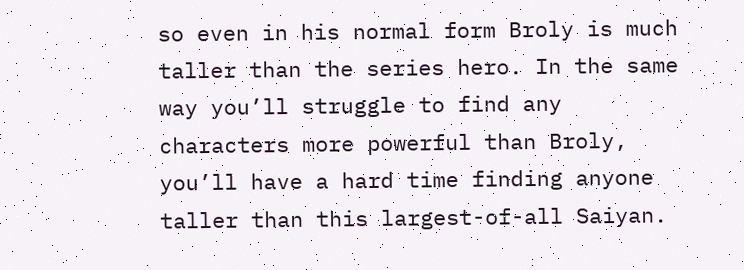so even in his normal form Broly is much taller than the series hero. In the same way you’ll struggle to find any characters more powerful than Broly, you’ll have a hard time finding anyone taller than this largest-of-all Saiyan.